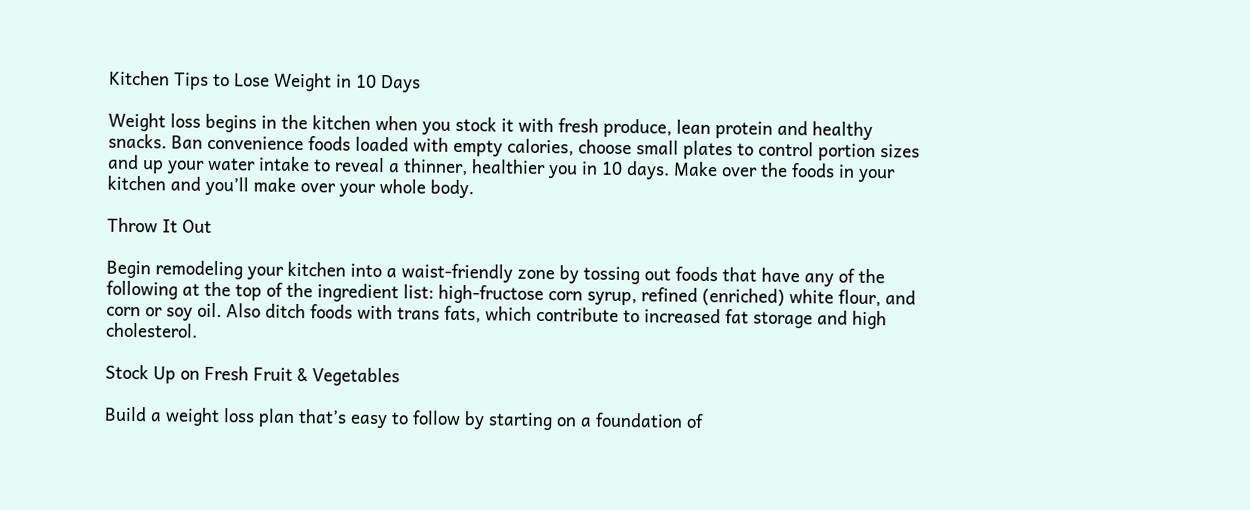Kitchen Tips to Lose Weight in 10 Days

Weight loss begins in the kitchen when you stock it with fresh produce, lean protein and healthy snacks. Ban convenience foods loaded with empty calories, choose small plates to control portion sizes and up your water intake to reveal a thinner, healthier you in 10 days. Make over the foods in your kitchen and you’ll make over your whole body.

Throw It Out

Begin remodeling your kitchen into a waist-friendly zone by tossing out foods that have any of the following at the top of the ingredient list: high-fructose corn syrup, refined (enriched) white flour, and corn or soy oil. Also ditch foods with trans fats, which contribute to increased fat storage and high cholesterol.

Stock Up on Fresh Fruit & Vegetables

Build a weight loss plan that’s easy to follow by starting on a foundation of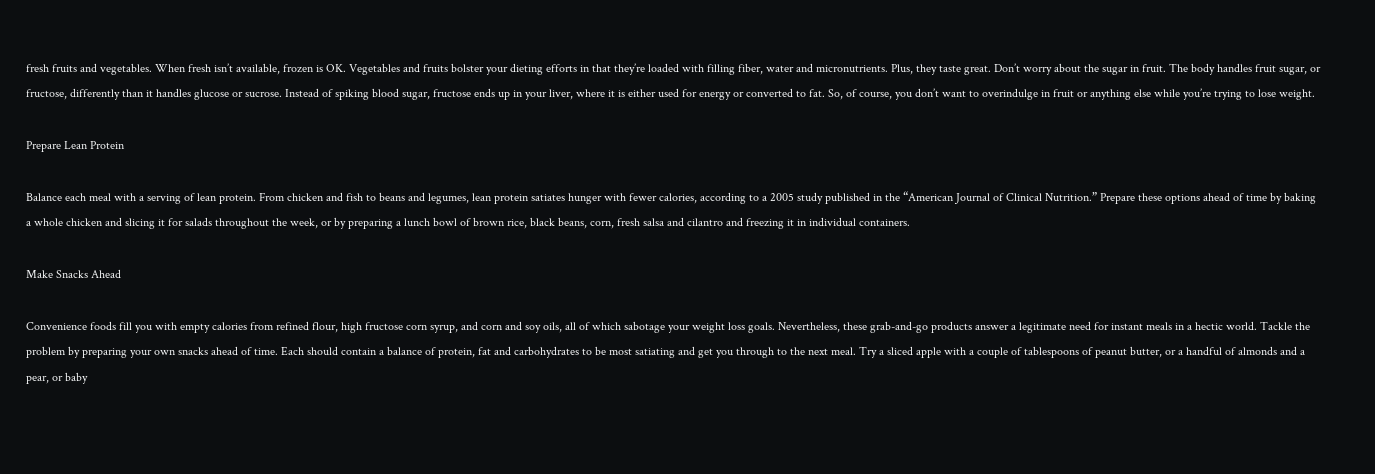fresh fruits and vegetables. When fresh isn’t available, frozen is OK. Vegetables and fruits bolster your dieting efforts in that they’re loaded with filling fiber, water and micronutrients. Plus, they taste great. Don’t worry about the sugar in fruit. The body handles fruit sugar, or fructose, differently than it handles glucose or sucrose. Instead of spiking blood sugar, fructose ends up in your liver, where it is either used for energy or converted to fat. So, of course, you don’t want to overindulge in fruit or anything else while you’re trying to lose weight.

Prepare Lean Protein

Balance each meal with a serving of lean protein. From chicken and fish to beans and legumes, lean protein satiates hunger with fewer calories, according to a 2005 study published in the “American Journal of Clinical Nutrition.” Prepare these options ahead of time by baking a whole chicken and slicing it for salads throughout the week, or by preparing a lunch bowl of brown rice, black beans, corn, fresh salsa and cilantro and freezing it in individual containers.

Make Snacks Ahead

Convenience foods fill you with empty calories from refined flour, high fructose corn syrup, and corn and soy oils, all of which sabotage your weight loss goals. Nevertheless, these grab-and-go products answer a legitimate need for instant meals in a hectic world. Tackle the problem by preparing your own snacks ahead of time. Each should contain a balance of protein, fat and carbohydrates to be most satiating and get you through to the next meal. Try a sliced apple with a couple of tablespoons of peanut butter, or a handful of almonds and a pear, or baby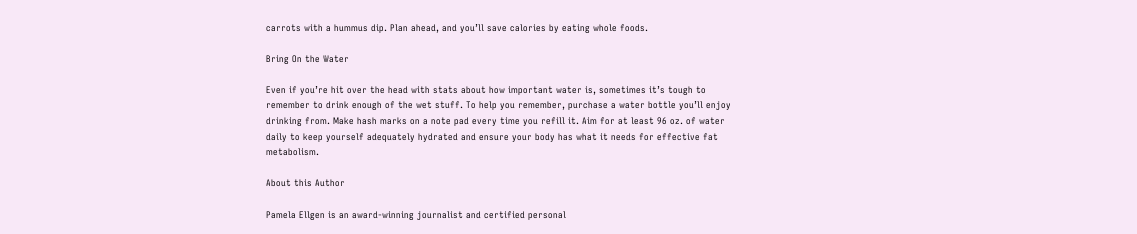carrots with a hummus dip. Plan ahead, and you’ll save calories by eating whole foods.

Bring On the Water

Even if you’re hit over the head with stats about how important water is, sometimes it’s tough to remember to drink enough of the wet stuff. To help you remember, purchase a water bottle you’ll enjoy drinking from. Make hash marks on a note pad every time you refill it. Aim for at least 96 oz. of water daily to keep yourself adequately hydrated and ensure your body has what it needs for effective fat metabolism.

About this Author

Pamela Ellgen is an award-winning journalist and certified personal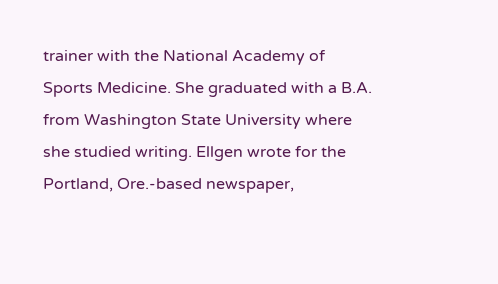trainer with the National Academy of Sports Medicine. She graduated with a B.A. from Washington State University where she studied writing. Ellgen wrote for the Portland, Ore.-based newspaper,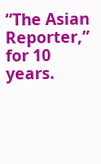“The Asian Reporter,” for 10 years.